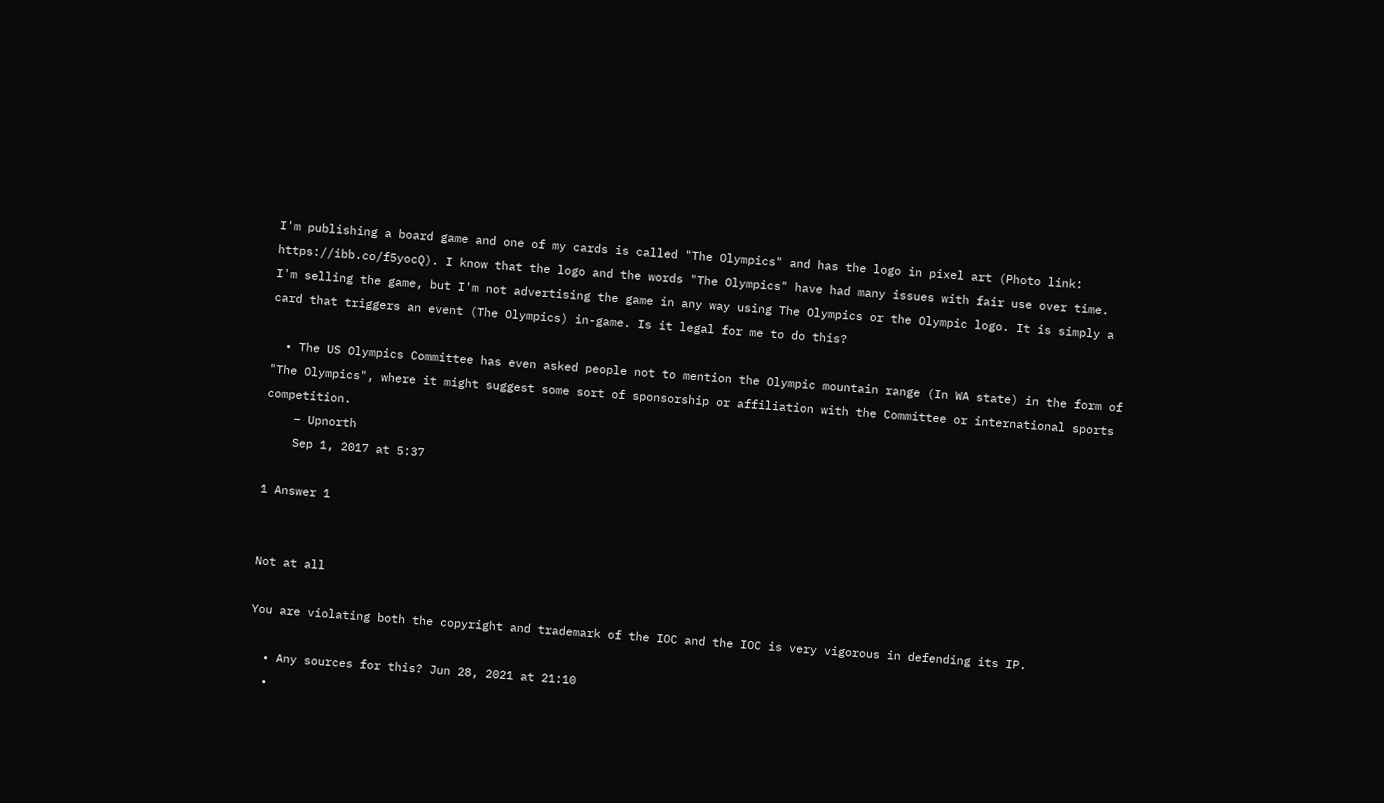I'm publishing a board game and one of my cards is called "The Olympics" and has the logo in pixel art (Photo link: https://ibb.co/f5yocQ). I know that the logo and the words "The Olympics" have had many issues with fair use over time. I'm selling the game, but I'm not advertising the game in any way using The Olympics or the Olympic logo. It is simply a card that triggers an event (The Olympics) in-game. Is it legal for me to do this?

  • The US Olympics Committee has even asked people not to mention the Olympic mountain range (In WA state) in the form of "The Olympics", where it might suggest some sort of sponsorship or affiliation with the Committee or international sports competition.
    – Upnorth
    Sep 1, 2017 at 5:37

1 Answer 1


Not at all

You are violating both the copyright and trademark of the IOC and the IOC is very vigorous in defending its IP.

  • Any sources for this? Jun 28, 2021 at 21:10
  •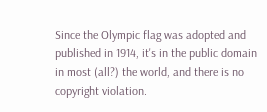Since the Olympic flag was adopted and published in 1914, it's in the public domain in most (all?) the world, and there is no copyright violation.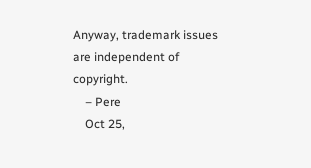Anyway, trademark issues are independent of copyright.
    – Pere
    Oct 25,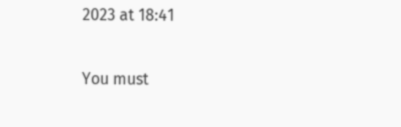2023 at 18:41

You must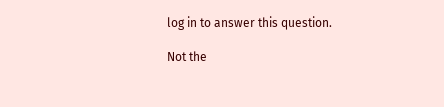log in to answer this question.

Not the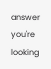answer you're looking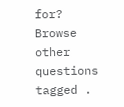for? Browse other questions tagged .